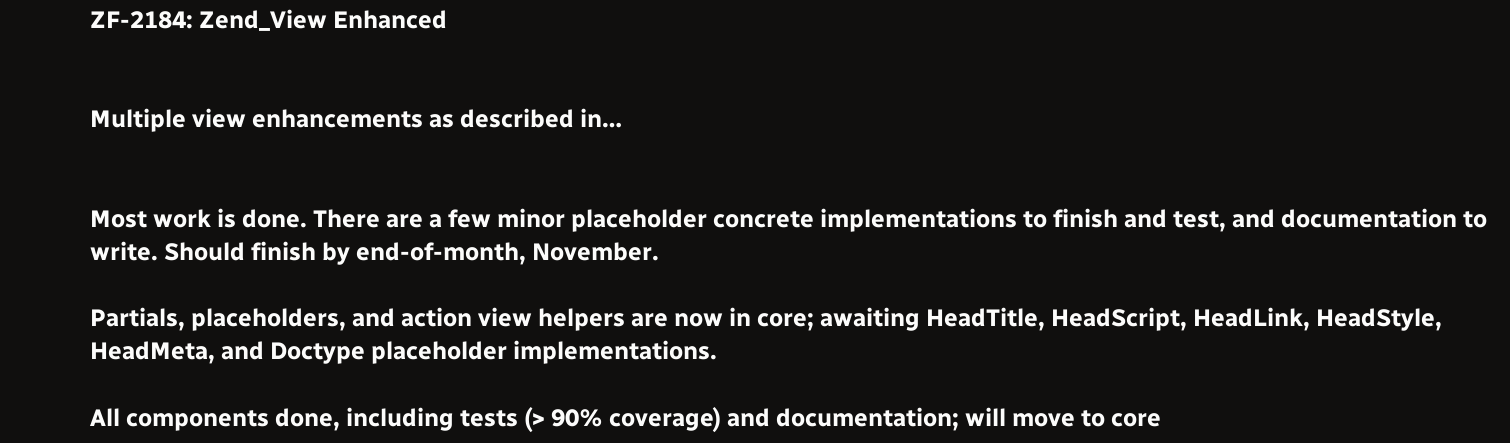ZF-2184: Zend_View Enhanced


Multiple view enhancements as described in…


Most work is done. There are a few minor placeholder concrete implementations to finish and test, and documentation to write. Should finish by end-of-month, November.

Partials, placeholders, and action view helpers are now in core; awaiting HeadTitle, HeadScript, HeadLink, HeadStyle, HeadMeta, and Doctype placeholder implementations.

All components done, including tests (> 90% coverage) and documentation; will move to core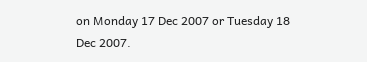on Monday 17 Dec 2007 or Tuesday 18 Dec 2007.